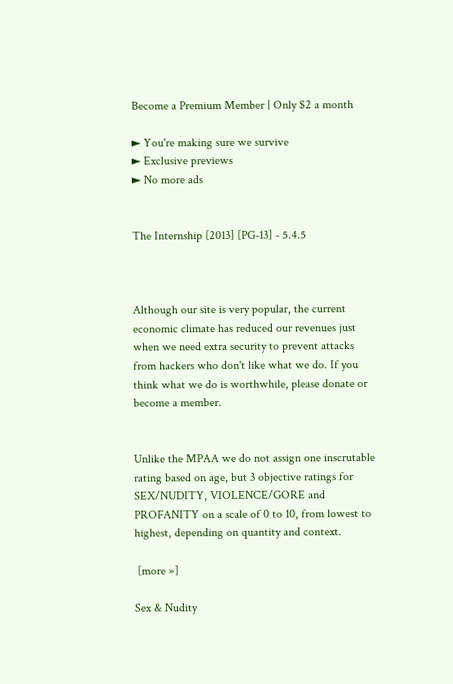Become a Premium Member | Only $2 a month

► You're making sure we survive
► Exclusive previews
► No more ads


The Internship [2013] [PG-13] - 5.4.5



Although our site is very popular, the current economic climate has reduced our revenues just when we need extra security to prevent attacks from hackers who don't like what we do. If you think what we do is worthwhile, please donate or become a member.


Unlike the MPAA we do not assign one inscrutable rating based on age, but 3 objective ratings for SEX/NUDITY, VIOLENCE/GORE and PROFANITY on a scale of 0 to 10, from lowest to highest, depending on quantity and context.

 [more »]

Sex & Nudity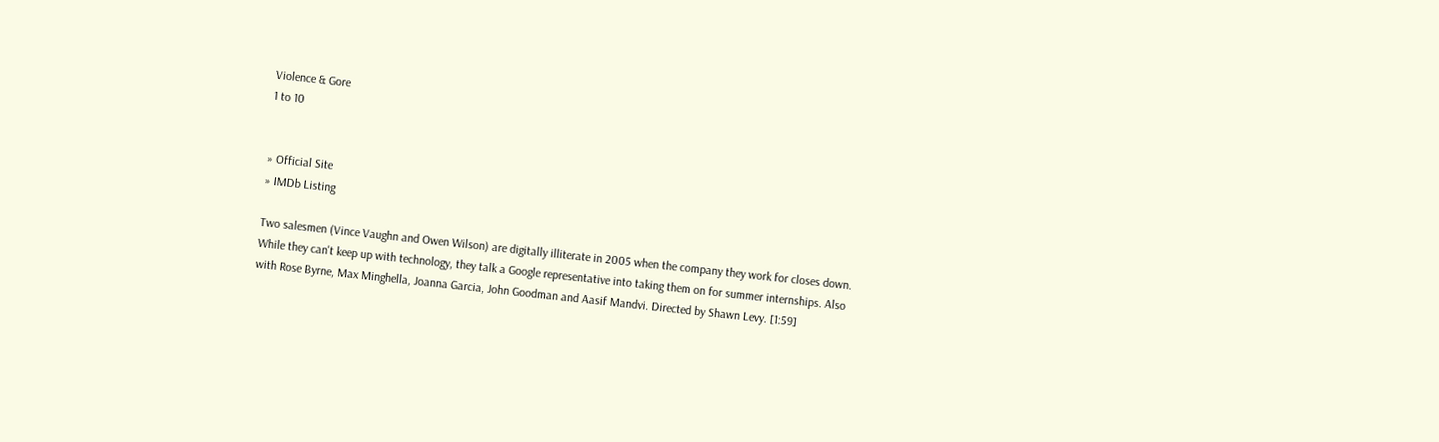Violence & Gore
1 to 10


» Official Site
» IMDb Listing

Two salesmen (Vince Vaughn and Owen Wilson) are digitally illiterate in 2005 when the company they work for closes down. While they can't keep up with technology, they talk a Google representative into taking them on for summer internships. Also with Rose Byrne, Max Minghella, Joanna Garcia, John Goodman and Aasif Mandvi. Directed by Shawn Levy. [1:59]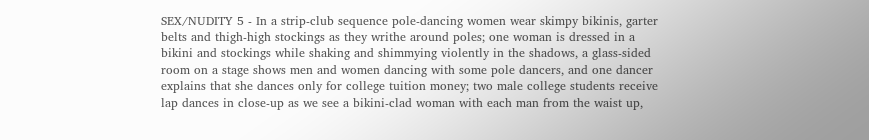SEX/NUDITY 5 - In a strip-club sequence pole-dancing women wear skimpy bikinis, garter belts and thigh-high stockings as they writhe around poles; one woman is dressed in a bikini and stockings while shaking and shimmying violently in the shadows, a glass-sided room on a stage shows men and women dancing with some pole dancers, and one dancer explains that she dances only for college tuition money; two male college students receive lap dances in close-up as we see a bikini-clad woman with each man from the waist up,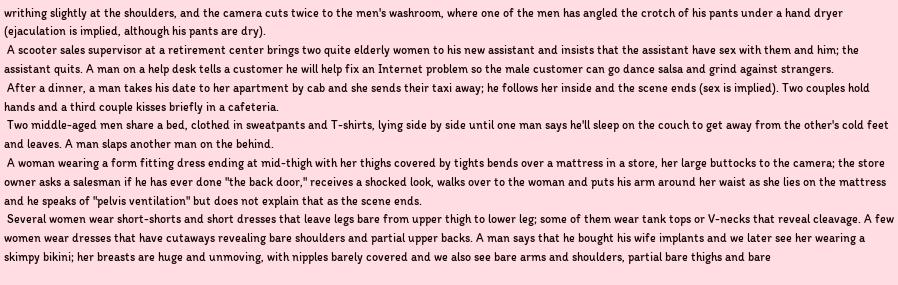writhing slightly at the shoulders, and the camera cuts twice to the men's washroom, where one of the men has angled the crotch of his pants under a hand dryer (ejaculation is implied, although his pants are dry).
 A scooter sales supervisor at a retirement center brings two quite elderly women to his new assistant and insists that the assistant have sex with them and him; the assistant quits. A man on a help desk tells a customer he will help fix an Internet problem so the male customer can go dance salsa and grind against strangers.
 After a dinner, a man takes his date to her apartment by cab and she sends their taxi away; he follows her inside and the scene ends (sex is implied). Two couples hold hands and a third couple kisses briefly in a cafeteria.
 Two middle-aged men share a bed, clothed in sweatpants and T-shirts, lying side by side until one man says he'll sleep on the couch to get away from the other's cold feet and leaves. A man slaps another man on the behind.
 A woman wearing a form fitting dress ending at mid-thigh with her thighs covered by tights bends over a mattress in a store, her large buttocks to the camera; the store owner asks a salesman if he has ever done "the back door," receives a shocked look, walks over to the woman and puts his arm around her waist as she lies on the mattress and he speaks of "pelvis ventilation" but does not explain that as the scene ends.
 Several women wear short-shorts and short dresses that leave legs bare from upper thigh to lower leg; some of them wear tank tops or V-necks that reveal cleavage. A few women wear dresses that have cutaways revealing bare shoulders and partial upper backs. A man says that he bought his wife implants and we later see her wearing a skimpy bikini; her breasts are huge and unmoving, with nipples barely covered and we also see bare arms and shoulders, partial bare thighs and bare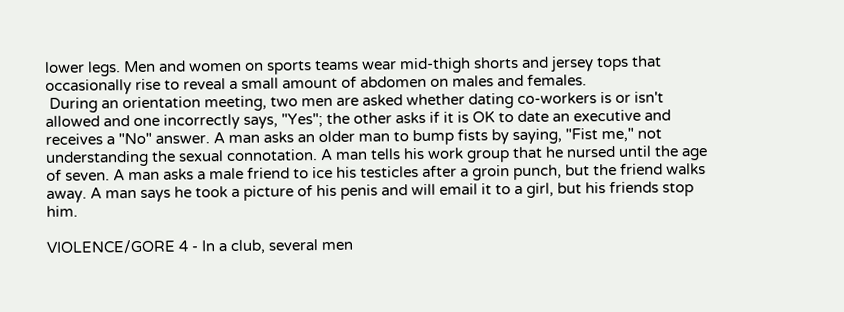lower legs. Men and women on sports teams wear mid-thigh shorts and jersey tops that occasionally rise to reveal a small amount of abdomen on males and females.
 During an orientation meeting, two men are asked whether dating co-workers is or isn't allowed and one incorrectly says, "Yes"; the other asks if it is OK to date an executive and receives a "No" answer. A man asks an older man to bump fists by saying, "Fist me," not understanding the sexual connotation. A man tells his work group that he nursed until the age of seven. A man asks a male friend to ice his testicles after a groin punch, but the friend walks away. A man says he took a picture of his penis and will email it to a girl, but his friends stop him.

VIOLENCE/GORE 4 - In a club, several men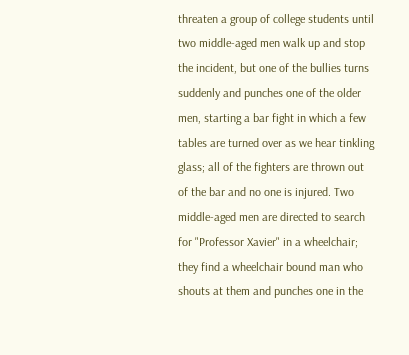threaten a group of college students until two middle-aged men walk up and stop the incident, but one of the bullies turns suddenly and punches one of the older men, starting a bar fight in which a few tables are turned over as we hear tinkling glass; all of the fighters are thrown out of the bar and no one is injured. Two middle-aged men are directed to search for "Professor Xavier" in a wheelchair; they find a wheelchair bound man who shouts at them and punches one in the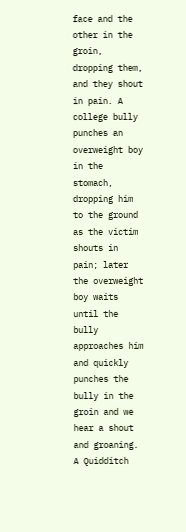face and the other in the groin, dropping them, and they shout in pain. A college bully punches an overweight boy in the stomach, dropping him to the ground as the victim shouts in pain; later the overweight boy waits until the bully approaches him and quickly punches the bully in the groin and we hear a shout and groaning. A Quidditch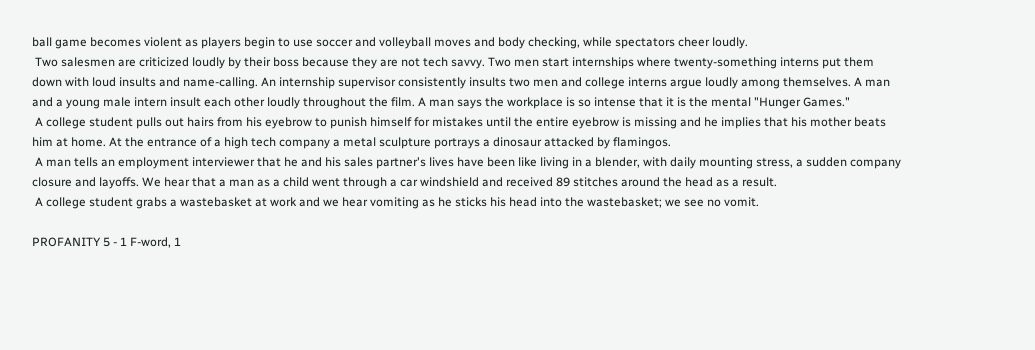ball game becomes violent as players begin to use soccer and volleyball moves and body checking, while spectators cheer loudly.
 Two salesmen are criticized loudly by their boss because they are not tech savvy. Two men start internships where twenty-something interns put them down with loud insults and name-calling. An internship supervisor consistently insults two men and college interns argue loudly among themselves. A man and a young male intern insult each other loudly throughout the film. A man says the workplace is so intense that it is the mental "Hunger Games."
 A college student pulls out hairs from his eyebrow to punish himself for mistakes until the entire eyebrow is missing and he implies that his mother beats him at home. At the entrance of a high tech company a metal sculpture portrays a dinosaur attacked by flamingos.
 A man tells an employment interviewer that he and his sales partner's lives have been like living in a blender, with daily mounting stress, a sudden company closure and layoffs. We hear that a man as a child went through a car windshield and received 89 stitches around the head as a result.
 A college student grabs a wastebasket at work and we hear vomiting as he sticks his head into the wastebasket; we see no vomit.

PROFANITY 5 - 1 F-word, 1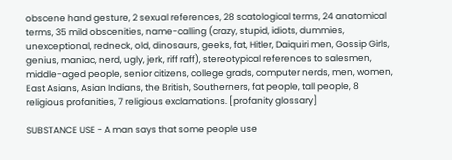obscene hand gesture, 2 sexual references, 28 scatological terms, 24 anatomical terms, 35 mild obscenities, name-calling (crazy, stupid, idiots, dummies, unexceptional, redneck, old, dinosaurs, geeks, fat, Hitler, Daiquiri men, Gossip Girls, genius, maniac, nerd, ugly, jerk, riff raff), stereotypical references to salesmen, middle-aged people, senior citizens, college grads, computer nerds, men, women, East Asians, Asian Indians, the British, Southerners, fat people, tall people, 8 religious profanities, 7 religious exclamations. [profanity glossary]

SUBSTANCE USE - A man says that some people use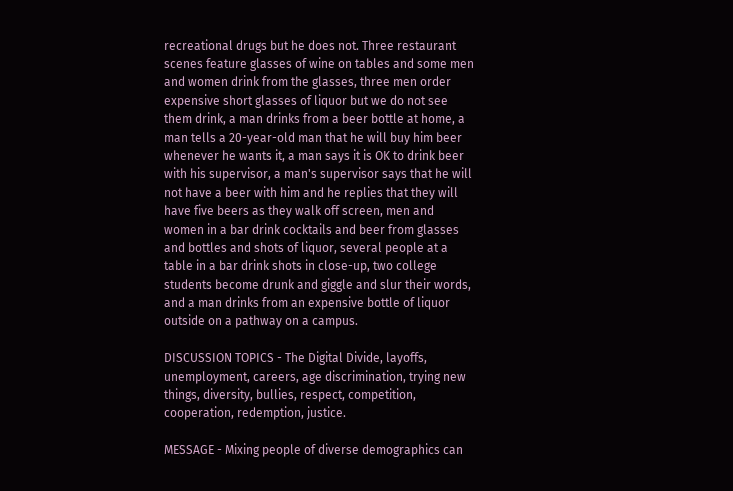recreational drugs but he does not. Three restaurant scenes feature glasses of wine on tables and some men and women drink from the glasses, three men order expensive short glasses of liquor but we do not see them drink, a man drinks from a beer bottle at home, a man tells a 20-year-old man that he will buy him beer whenever he wants it, a man says it is OK to drink beer with his supervisor, a man's supervisor says that he will not have a beer with him and he replies that they will have five beers as they walk off screen, men and women in a bar drink cocktails and beer from glasses and bottles and shots of liquor, several people at a table in a bar drink shots in close-up, two college students become drunk and giggle and slur their words, and a man drinks from an expensive bottle of liquor outside on a pathway on a campus.

DISCUSSION TOPICS - The Digital Divide, layoffs, unemployment, careers, age discrimination, trying new things, diversity, bullies, respect, competition, cooperation, redemption, justice.

MESSAGE - Mixing people of diverse demographics can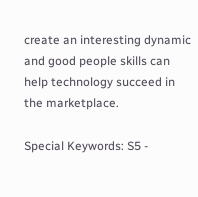create an interesting dynamic and good people skills can help technology succeed in the marketplace.

Special Keywords: S5 -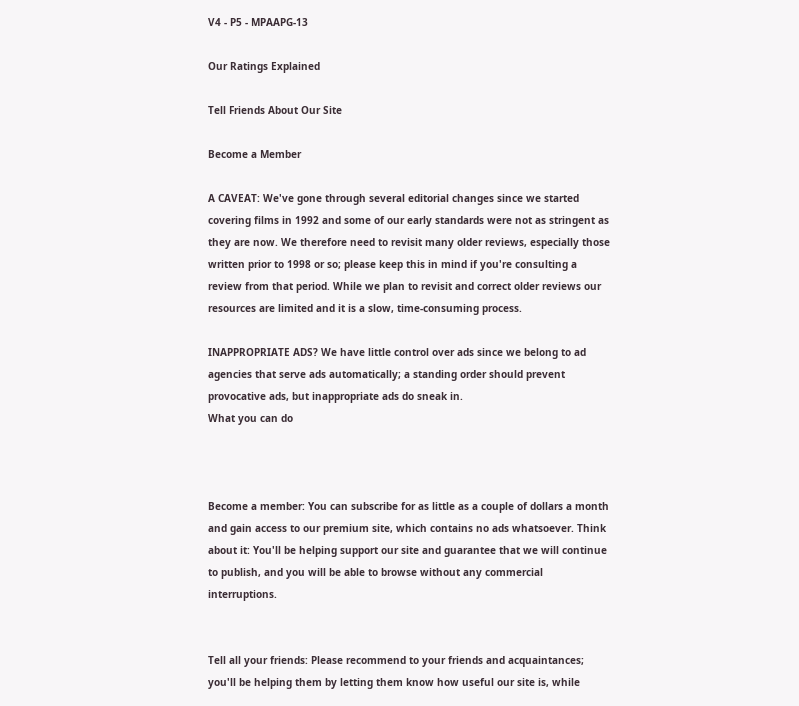V4 - P5 - MPAAPG-13

Our Ratings Explained

Tell Friends About Our Site

Become a Member

A CAVEAT: We've gone through several editorial changes since we started covering films in 1992 and some of our early standards were not as stringent as they are now. We therefore need to revisit many older reviews, especially those written prior to 1998 or so; please keep this in mind if you're consulting a review from that period. While we plan to revisit and correct older reviews our resources are limited and it is a slow, time-consuming process.

INAPPROPRIATE ADS? We have little control over ads since we belong to ad agencies that serve ads automatically; a standing order should prevent provocative ads, but inappropriate ads do sneak in.
What you can do



Become a member: You can subscribe for as little as a couple of dollars a month and gain access to our premium site, which contains no ads whatsoever. Think about it: You'll be helping support our site and guarantee that we will continue to publish, and you will be able to browse without any commercial interruptions.


Tell all your friends: Please recommend to your friends and acquaintances; you'll be helping them by letting them know how useful our site is, while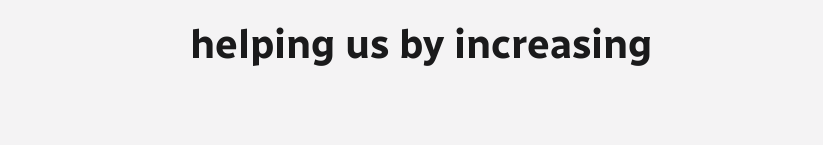helping us by increasing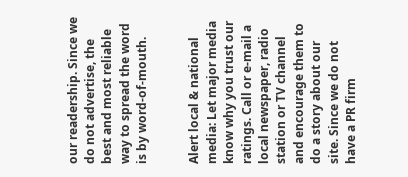our readership. Since we do not advertise, the best and most reliable way to spread the word is by word-of-mouth.


Alert local & national media: Let major media know why you trust our ratings. Call or e-mail a local newspaper, radio station or TV channel and encourage them to do a story about our site. Since we do not have a PR firm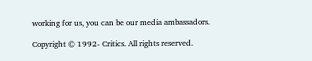working for us, you can be our media ambassadors.

Copyright © 1992- Critics. All rights reserved.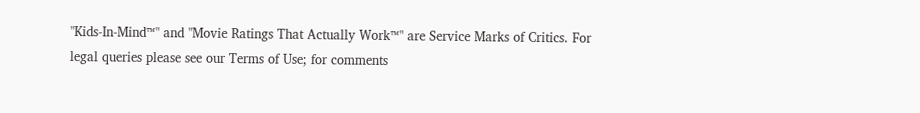"Kids-In-Mind™" and "Movie Ratings That Actually Work™" are Service Marks of Critics. For legal queries please see our Terms of Use; for comments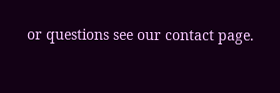or questions see our contact page.